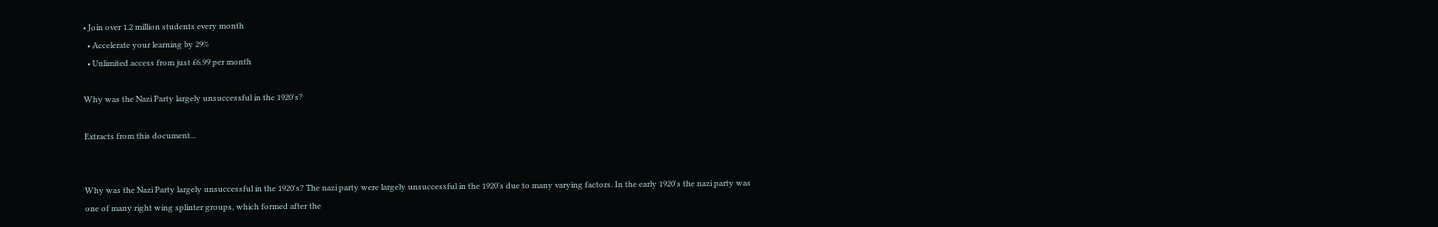• Join over 1.2 million students every month
  • Accelerate your learning by 29%
  • Unlimited access from just £6.99 per month

Why was the Nazi Party largely unsuccessful in the 1920's?

Extracts from this document...


Why was the Nazi Party largely unsuccessful in the 1920's? The nazi party were largely unsuccessful in the 1920's due to many varying factors. In the early 1920's the nazi party was one of many right wing splinter groups, which formed after the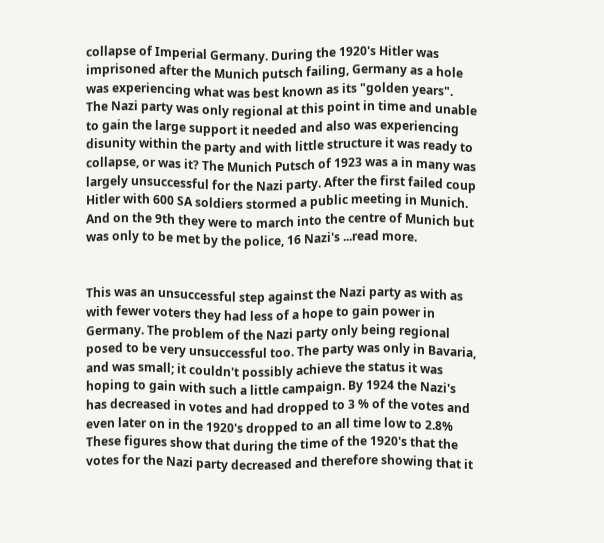collapse of Imperial Germany. During the 1920's Hitler was imprisoned after the Munich putsch failing, Germany as a hole was experiencing what was best known as its "golden years". The Nazi party was only regional at this point in time and unable to gain the large support it needed and also was experiencing disunity within the party and with little structure it was ready to collapse, or was it? The Munich Putsch of 1923 was a in many was largely unsuccessful for the Nazi party. After the first failed coup Hitler with 600 SA soldiers stormed a public meeting in Munich. And on the 9th they were to march into the centre of Munich but was only to be met by the police, 16 Nazi's ...read more.


This was an unsuccessful step against the Nazi party as with as with fewer voters they had less of a hope to gain power in Germany. The problem of the Nazi party only being regional posed to be very unsuccessful too. The party was only in Bavaria, and was small; it couldn't possibly achieve the status it was hoping to gain with such a little campaign. By 1924 the Nazi's has decreased in votes and had dropped to 3 % of the votes and even later on in the 1920's dropped to an all time low to 2.8% These figures show that during the time of the 1920's that the votes for the Nazi party decreased and therefore showing that it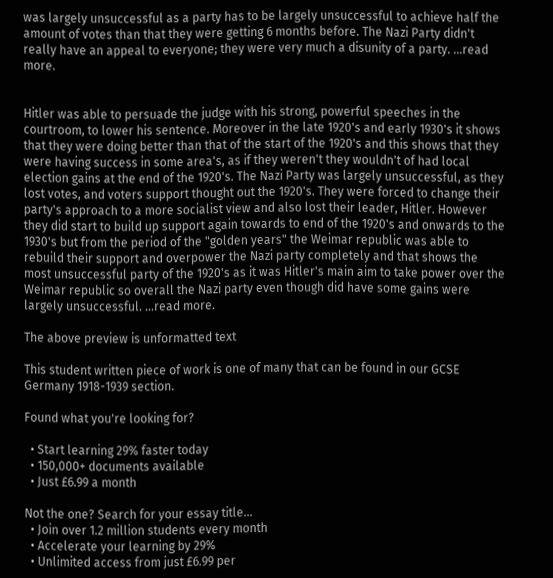was largely unsuccessful as a party has to be largely unsuccessful to achieve half the amount of votes than that they were getting 6 months before. The Nazi Party didn't really have an appeal to everyone; they were very much a disunity of a party. ...read more.


Hitler was able to persuade the judge with his strong, powerful speeches in the courtroom, to lower his sentence. Moreover in the late 1920's and early 1930's it shows that they were doing better than that of the start of the 1920's and this shows that they were having success in some area's, as if they weren't they wouldn't of had local election gains at the end of the 1920's. The Nazi Party was largely unsuccessful, as they lost votes, and voters support thought out the 1920's. They were forced to change their party's approach to a more socialist view and also lost their leader, Hitler. However they did start to build up support again towards to end of the 1920's and onwards to the 1930's but from the period of the "golden years" the Weimar republic was able to rebuild their support and overpower the Nazi party completely and that shows the most unsuccessful party of the 1920's as it was Hitler's main aim to take power over the Weimar republic so overall the Nazi party even though did have some gains were largely unsuccessful. ...read more.

The above preview is unformatted text

This student written piece of work is one of many that can be found in our GCSE Germany 1918-1939 section.

Found what you're looking for?

  • Start learning 29% faster today
  • 150,000+ documents available
  • Just £6.99 a month

Not the one? Search for your essay title...
  • Join over 1.2 million students every month
  • Accelerate your learning by 29%
  • Unlimited access from just £6.99 per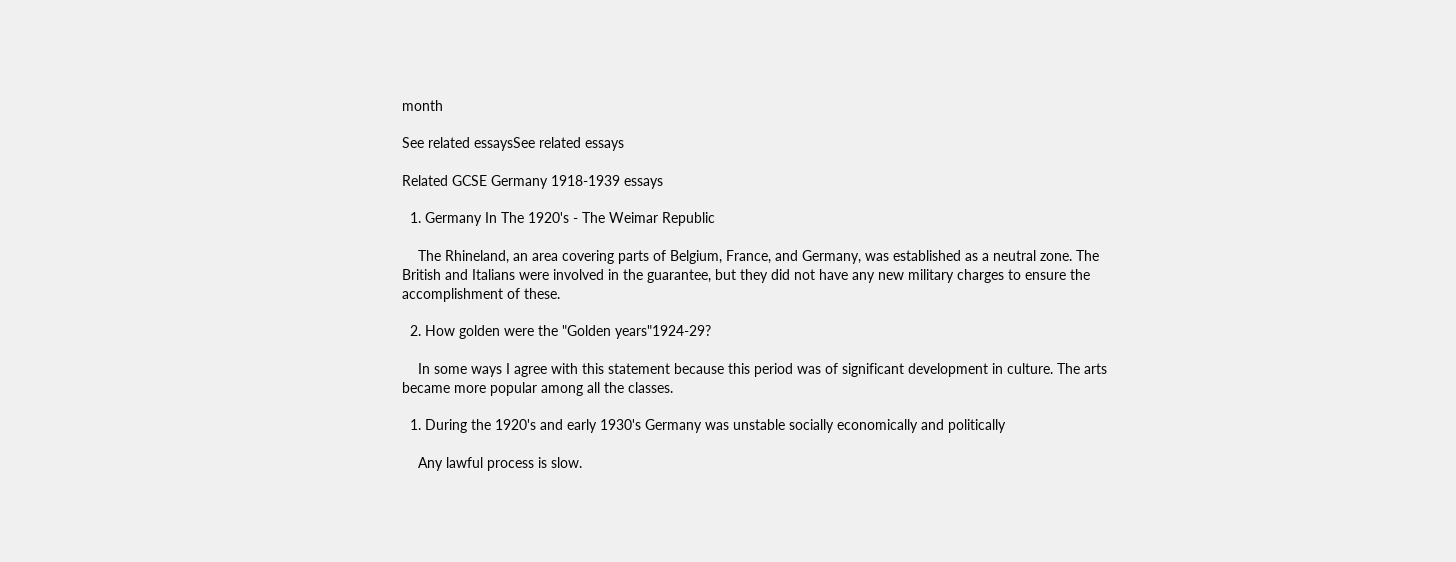month

See related essaysSee related essays

Related GCSE Germany 1918-1939 essays

  1. Germany In The 1920's - The Weimar Republic

    The Rhineland, an area covering parts of Belgium, France, and Germany, was established as a neutral zone. The British and Italians were involved in the guarantee, but they did not have any new military charges to ensure the accomplishment of these.

  2. How golden were the "Golden years"1924-29?

    In some ways I agree with this statement because this period was of significant development in culture. The arts became more popular among all the classes.

  1. During the 1920's and early 1930's Germany was unstable socially economically and politically

    Any lawful process is slow.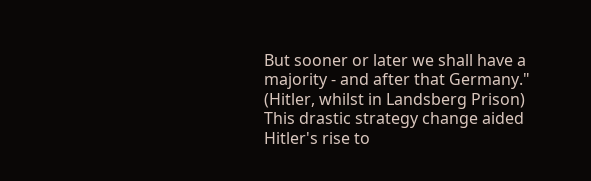But sooner or later we shall have a majority - and after that Germany." (Hitler, whilst in Landsberg Prison) This drastic strategy change aided Hitler's rise to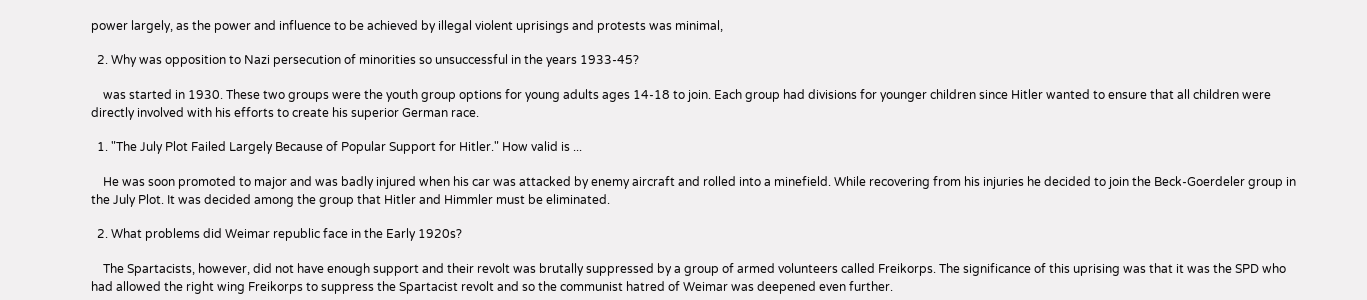power largely, as the power and influence to be achieved by illegal violent uprisings and protests was minimal,

  2. Why was opposition to Nazi persecution of minorities so unsuccessful in the years 1933-45?

    was started in 1930. These two groups were the youth group options for young adults ages 14-18 to join. Each group had divisions for younger children since Hitler wanted to ensure that all children were directly involved with his efforts to create his superior German race.

  1. "The July Plot Failed Largely Because of Popular Support for Hitler." How valid is ...

    He was soon promoted to major and was badly injured when his car was attacked by enemy aircraft and rolled into a minefield. While recovering from his injuries he decided to join the Beck-Goerdeler group in the July Plot. It was decided among the group that Hitler and Himmler must be eliminated.

  2. What problems did Weimar republic face in the Early 1920s?

    The Spartacists, however, did not have enough support and their revolt was brutally suppressed by a group of armed volunteers called Freikorps. The significance of this uprising was that it was the SPD who had allowed the right wing Freikorps to suppress the Spartacist revolt and so the communist hatred of Weimar was deepened even further.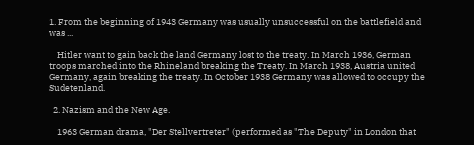1. From the beginning of 1943 Germany was usually unsuccessful on the battlefield and was ...

    Hitler want to gain back the land Germany lost to the treaty. In March 1936, German troops marched into the Rhineland breaking the Treaty. In March 1938, Austria united Germany, again breaking the treaty. In October 1938 Germany was allowed to occupy the Sudetenland.

  2. Nazism and the New Age.

    1963 German drama, "Der Stellvertreter" (performed as "The Deputy" in London that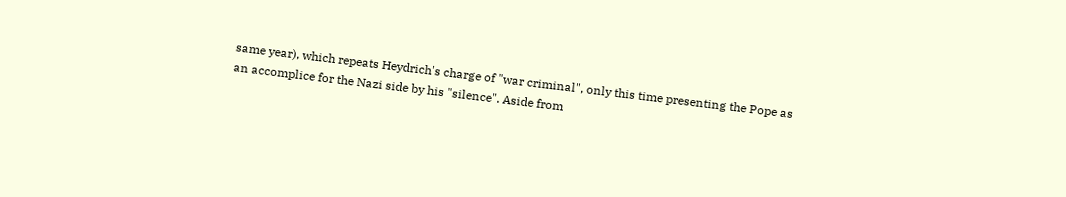same year), which repeats Heydrich's charge of "war criminal", only this time presenting the Pope as an accomplice for the Nazi side by his "silence". Aside from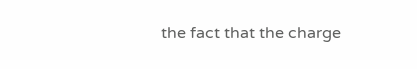the fact that the charge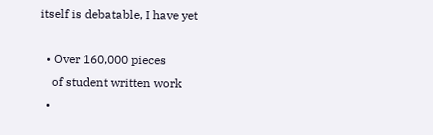itself is debatable, I have yet

  • Over 160,000 pieces
    of student written work
  •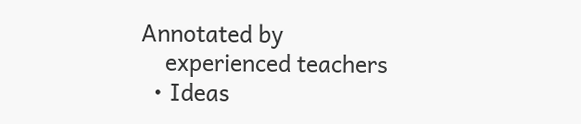Annotated by
    experienced teachers
  • Ideas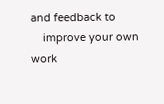and feedback to
    improve your own work